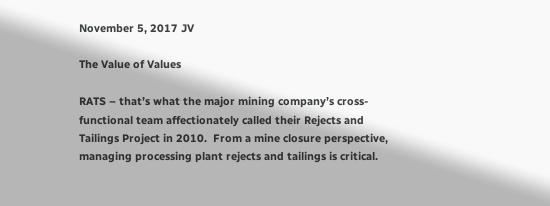November 5, 2017 JV

The Value of Values

RATS – that’s what the major mining company’s cross-functional team affectionately called their Rejects and Tailings Project in 2010.  From a mine closure perspective, managing processing plant rejects and tailings is critical.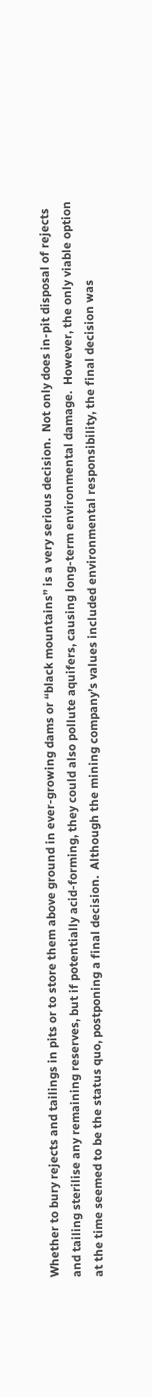Whether to bury rejects and tailings in pits or to store them above ground in ever-growing dams or “black mountains” is a very serious decision.  Not only does in-pit disposal of rejects and tailing sterilise any remaining reserves, but if potentially acid-forming, they could also pollute aquifers, causing long-term environmental damage.  However, the only viable option at the time seemed to be the status quo, postponing a final decision.  Although the mining company’s values included environmental responsibility, the final decision was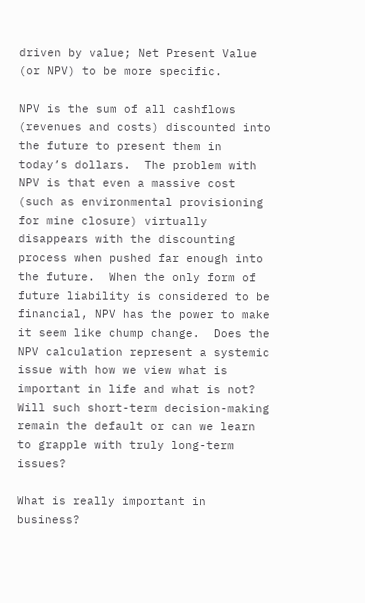driven by value; Net Present Value (or NPV) to be more specific.

NPV is the sum of all cashflows (revenues and costs) discounted into the future to present them in today’s dollars.  The problem with NPV is that even a massive cost (such as environmental provisioning for mine closure) virtually disappears with the discounting process when pushed far enough into the future.  When the only form of future liability is considered to be financial, NPV has the power to make it seem like chump change.  Does the NPV calculation represent a systemic issue with how we view what is important in life and what is not?  Will such short-term decision-making remain the default or can we learn to grapple with truly long-term issues?

What is really important in business?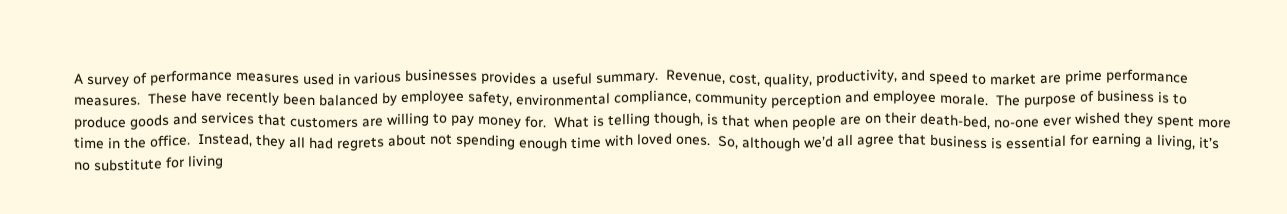A survey of performance measures used in various businesses provides a useful summary.  Revenue, cost, quality, productivity, and speed to market are prime performance measures.  These have recently been balanced by employee safety, environmental compliance, community perception and employee morale.  The purpose of business is to produce goods and services that customers are willing to pay money for.  What is telling though, is that when people are on their death-bed, no-one ever wished they spent more time in the office.  Instead, they all had regrets about not spending enough time with loved ones.  So, although we’d all agree that business is essential for earning a living, it’s no substitute for living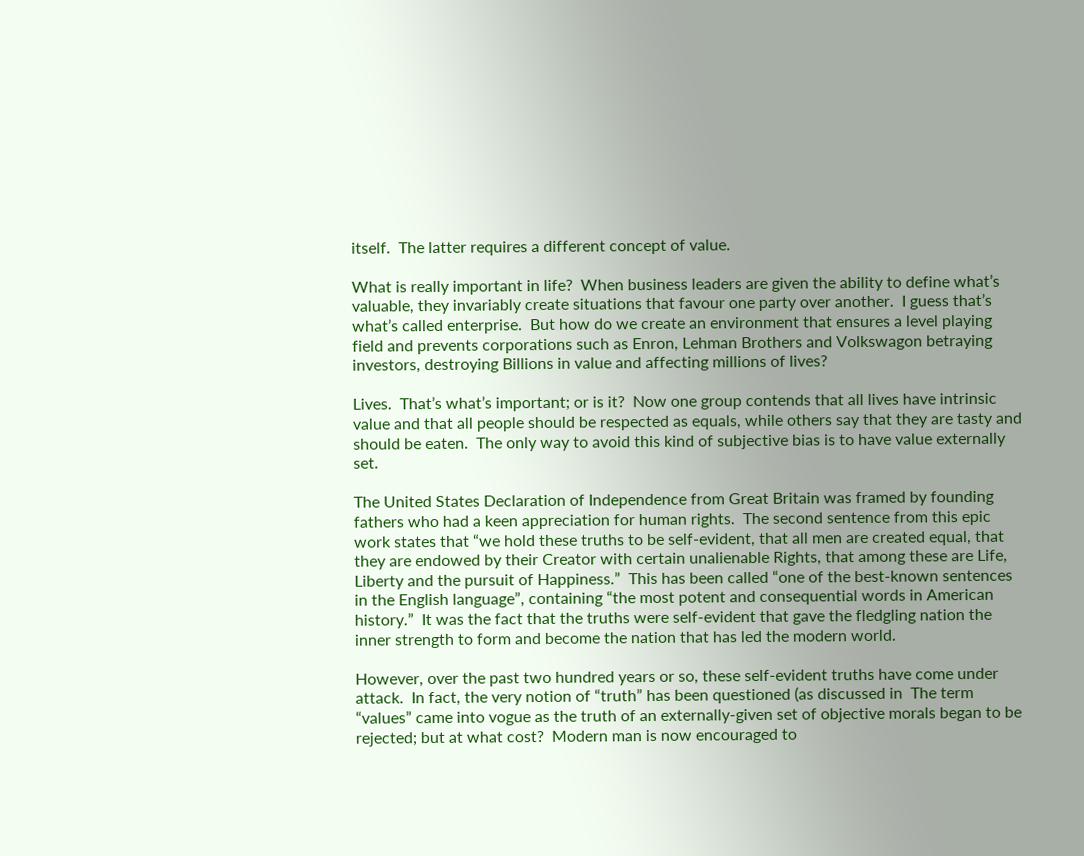itself.  The latter requires a different concept of value.

What is really important in life?  When business leaders are given the ability to define what’s valuable, they invariably create situations that favour one party over another.  I guess that’s what’s called enterprise.  But how do we create an environment that ensures a level playing field and prevents corporations such as Enron, Lehman Brothers and Volkswagon betraying investors, destroying Billions in value and affecting millions of lives?

Lives.  That’s what’s important; or is it?  Now one group contends that all lives have intrinsic value and that all people should be respected as equals, while others say that they are tasty and should be eaten.  The only way to avoid this kind of subjective bias is to have value externally set.

The United States Declaration of Independence from Great Britain was framed by founding fathers who had a keen appreciation for human rights.  The second sentence from this epic work states that “we hold these truths to be self-evident, that all men are created equal, that they are endowed by their Creator with certain unalienable Rights, that among these are Life, Liberty and the pursuit of Happiness.”  This has been called “one of the best-known sentences in the English language”, containing “the most potent and consequential words in American history.”  It was the fact that the truths were self-evident that gave the fledgling nation the inner strength to form and become the nation that has led the modern world.

However, over the past two hundred years or so, these self-evident truths have come under attack.  In fact, the very notion of “truth” has been questioned (as discussed in  The term “values” came into vogue as the truth of an externally-given set of objective morals began to be rejected; but at what cost?  Modern man is now encouraged to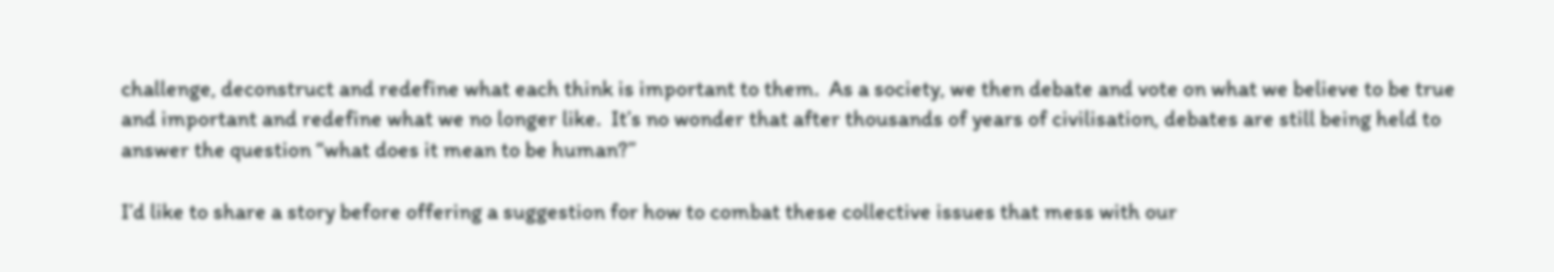challenge, deconstruct and redefine what each think is important to them.  As a society, we then debate and vote on what we believe to be true and important and redefine what we no longer like.  It’s no wonder that after thousands of years of civilisation, debates are still being held to answer the question “what does it mean to be human?”

I’d like to share a story before offering a suggestion for how to combat these collective issues that mess with our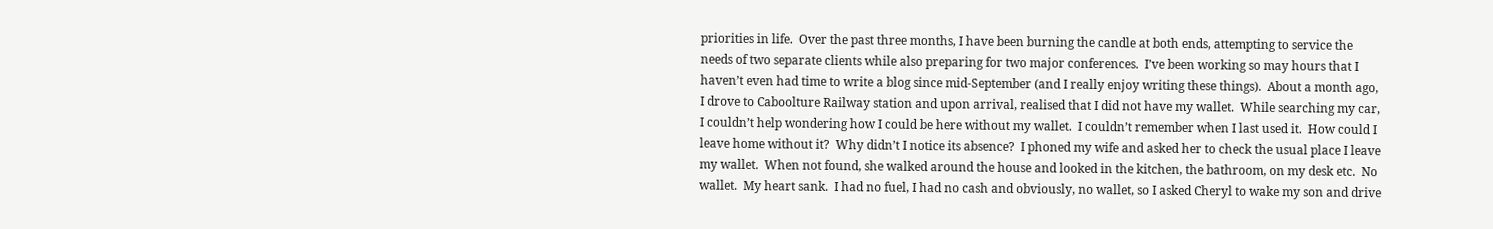priorities in life.  Over the past three months, I have been burning the candle at both ends, attempting to service the needs of two separate clients while also preparing for two major conferences.  I’ve been working so may hours that I haven’t even had time to write a blog since mid-September (and I really enjoy writing these things).  About a month ago, I drove to Caboolture Railway station and upon arrival, realised that I did not have my wallet.  While searching my car, I couldn’t help wondering how I could be here without my wallet.  I couldn’t remember when I last used it.  How could I leave home without it?  Why didn’t I notice its absence?  I phoned my wife and asked her to check the usual place I leave my wallet.  When not found, she walked around the house and looked in the kitchen, the bathroom, on my desk etc.  No wallet.  My heart sank.  I had no fuel, I had no cash and obviously, no wallet, so I asked Cheryl to wake my son and drive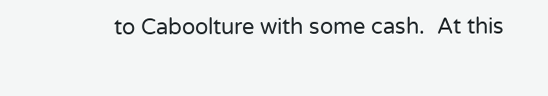to Caboolture with some cash.  At this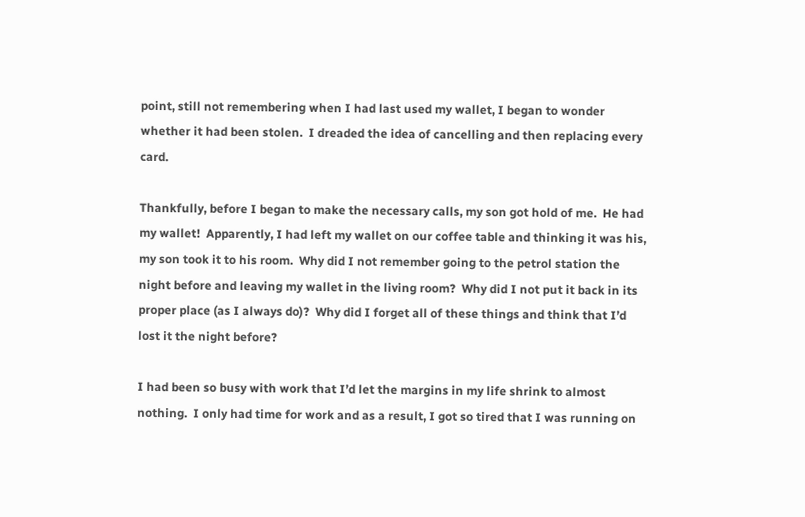point, still not remembering when I had last used my wallet, I began to wonder whether it had been stolen.  I dreaded the idea of cancelling and then replacing every card.

Thankfully, before I began to make the necessary calls, my son got hold of me.  He had my wallet!  Apparently, I had left my wallet on our coffee table and thinking it was his, my son took it to his room.  Why did I not remember going to the petrol station the night before and leaving my wallet in the living room?  Why did I not put it back in its proper place (as I always do)?  Why did I forget all of these things and think that I’d lost it the night before?

I had been so busy with work that I’d let the margins in my life shrink to almost nothing.  I only had time for work and as a result, I got so tired that I was running on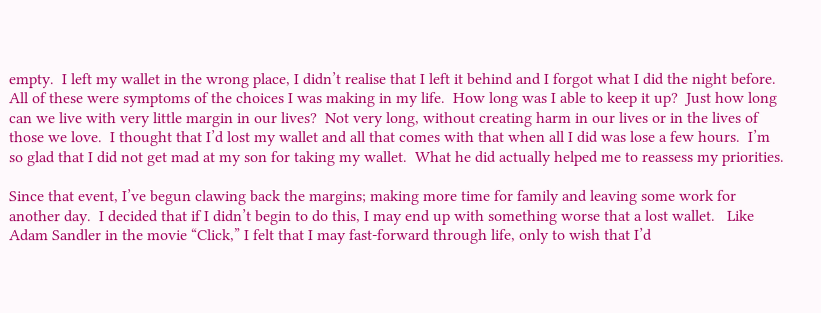empty.  I left my wallet in the wrong place, I didn’t realise that I left it behind and I forgot what I did the night before.  All of these were symptoms of the choices I was making in my life.  How long was I able to keep it up?  Just how long can we live with very little margin in our lives?  Not very long, without creating harm in our lives or in the lives of those we love.  I thought that I’d lost my wallet and all that comes with that when all I did was lose a few hours.  I’m so glad that I did not get mad at my son for taking my wallet.  What he did actually helped me to reassess my priorities.

Since that event, I’ve begun clawing back the margins; making more time for family and leaving some work for another day.  I decided that if I didn’t begin to do this, I may end up with something worse that a lost wallet.   Like Adam Sandler in the movie “Click,” I felt that I may fast-forward through life, only to wish that I’d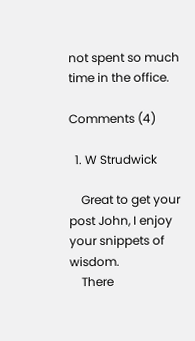not spent so much time in the office.

Comments (4)

  1. W Strudwick

    Great to get your post John, I enjoy your snippets of wisdom.
    There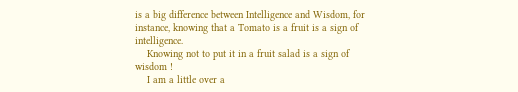is a big difference between Intelligence and Wisdom, for instance, knowing that a Tomato is a fruit is a sign of intelligence.
    Knowing not to put it in a fruit salad is a sign of wisdom !
    I am a little over a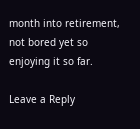month into retirement, not bored yet so enjoying it so far.

Leave a Reply